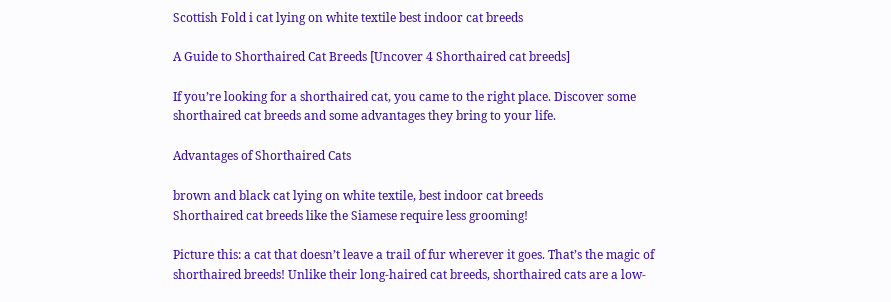Scottish Fold i cat lying on white textile best indoor cat breeds

A Guide to Shorthaired Cat Breeds [Uncover 4 Shorthaired cat breeds]

If you’re looking for a shorthaired cat, you came to the right place. Discover some shorthaired cat breeds and some advantages they bring to your life.

Advantages of Shorthaired Cats

brown and black cat lying on white textile, best indoor cat breeds
Shorthaired cat breeds like the Siamese require less grooming!

Picture this: a cat that doesn’t leave a trail of fur wherever it goes. That’s the magic of shorthaired breeds! Unlike their long-haired cat breeds, shorthaired cats are a low-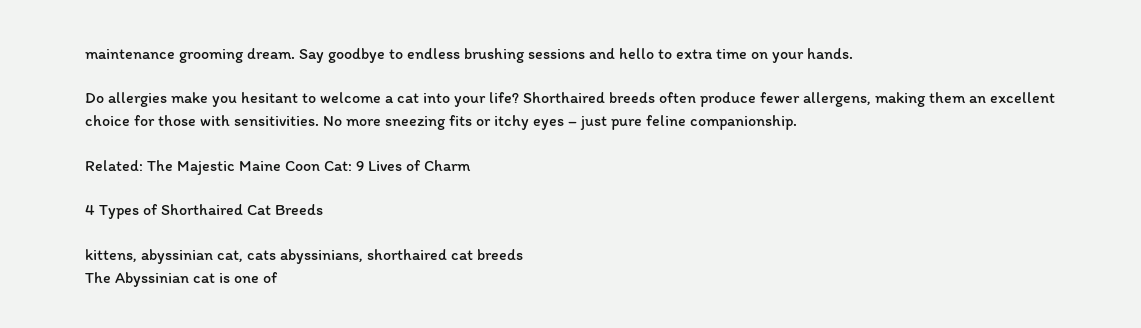maintenance grooming dream. Say goodbye to endless brushing sessions and hello to extra time on your hands.

Do allergies make you hesitant to welcome a cat into your life? Shorthaired breeds often produce fewer allergens, making them an excellent choice for those with sensitivities. No more sneezing fits or itchy eyes – just pure feline companionship.

Related: The Majestic Maine Coon Cat: 9 Lives of Charm

4 Types of Shorthaired Cat Breeds

kittens, abyssinian cat, cats abyssinians, shorthaired cat breeds
The Abyssinian cat is one of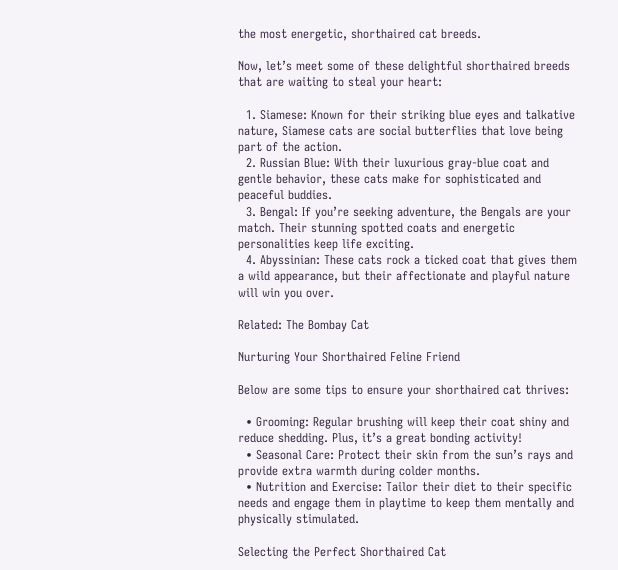the most energetic, shorthaired cat breeds.

Now, let’s meet some of these delightful shorthaired breeds that are waiting to steal your heart:

  1. Siamese: Known for their striking blue eyes and talkative nature, Siamese cats are social butterflies that love being part of the action.
  2. Russian Blue: With their luxurious gray-blue coat and gentle behavior, these cats make for sophisticated and peaceful buddies.
  3. Bengal: If you’re seeking adventure, the Bengals are your match. Their stunning spotted coats and energetic personalities keep life exciting.
  4. Abyssinian: These cats rock a ticked coat that gives them a wild appearance, but their affectionate and playful nature will win you over.

Related: The Bombay Cat

Nurturing Your Shorthaired Feline Friend

Below are some tips to ensure your shorthaired cat thrives:

  • Grooming: Regular brushing will keep their coat shiny and reduce shedding. Plus, it’s a great bonding activity!
  • Seasonal Care: Protect their skin from the sun’s rays and provide extra warmth during colder months.
  • Nutrition and Exercise: Tailor their diet to their specific needs and engage them in playtime to keep them mentally and physically stimulated.

Selecting the Perfect Shorthaired Cat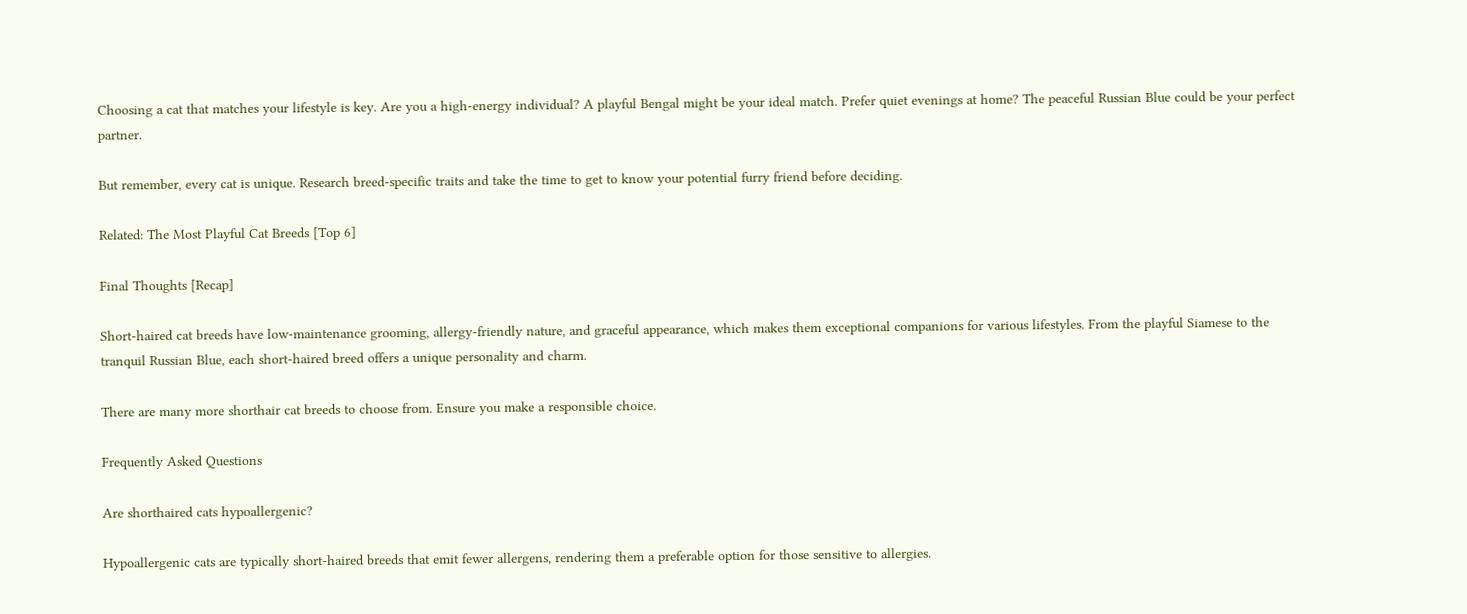Choosing a cat that matches your lifestyle is key. Are you a high-energy individual? A playful Bengal might be your ideal match. Prefer quiet evenings at home? The peaceful Russian Blue could be your perfect partner.

But remember, every cat is unique. Research breed-specific traits and take the time to get to know your potential furry friend before deciding.

Related: The Most Playful Cat Breeds [Top 6]

Final Thoughts [Recap]

Short-haired cat breeds have low-maintenance grooming, allergy-friendly nature, and graceful appearance, which makes them exceptional companions for various lifestyles. From the playful Siamese to the tranquil Russian Blue, each short-haired breed offers a unique personality and charm.

There are many more shorthair cat breeds to choose from. Ensure you make a responsible choice.

Frequently Asked Questions

Are shorthaired cats hypoallergenic?

Hypoallergenic cats are typically short-haired breeds that emit fewer allergens, rendering them a preferable option for those sensitive to allergies.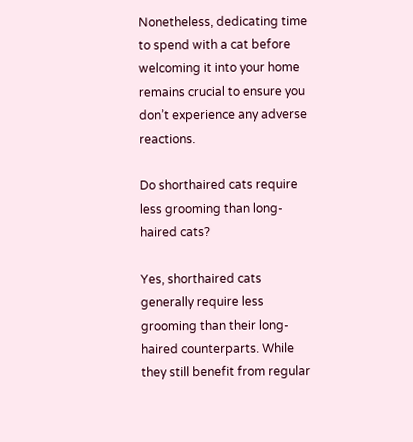Nonetheless, dedicating time to spend with a cat before welcoming it into your home remains crucial to ensure you don’t experience any adverse reactions.

Do shorthaired cats require less grooming than long-haired cats?

Yes, shorthaired cats generally require less grooming than their long-haired counterparts. While they still benefit from regular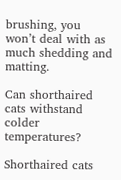brushing, you won’t deal with as much shedding and matting.

Can shorthaired cats withstand colder temperatures?

Shorthaired cats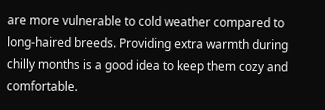are more vulnerable to cold weather compared to long-haired breeds. Providing extra warmth during chilly months is a good idea to keep them cozy and comfortable.